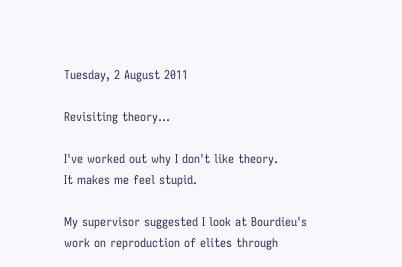Tuesday, 2 August 2011

Revisiting theory...

I've worked out why I don't like theory.
It makes me feel stupid.

My supervisor suggested I look at Bourdieu's work on reproduction of elites through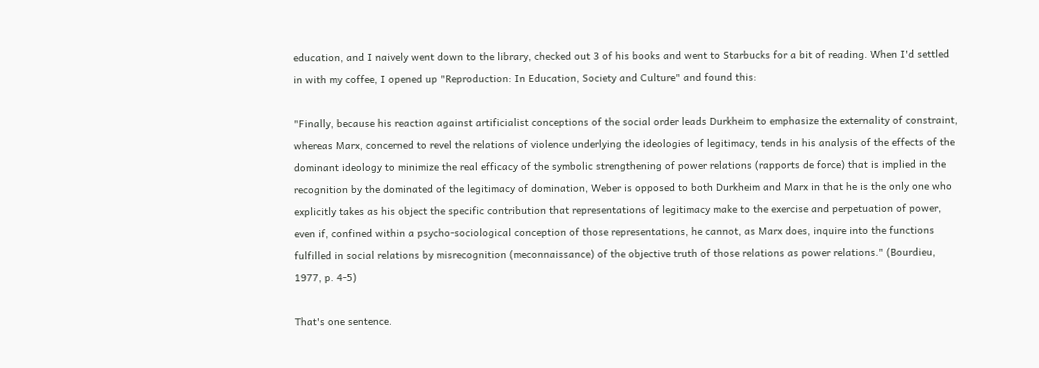education, and I naively went down to the library, checked out 3 of his books and went to Starbucks for a bit of reading. When I'd settled in with my coffee, I opened up "Reproduction: In Education, Society and Culture" and found this:

"Finally, because his reaction against artificialist conceptions of the social order leads Durkheim to emphasize the externality of constraint, whereas Marx, concerned to revel the relations of violence underlying the ideologies of legitimacy, tends in his analysis of the effects of the dominant ideology to minimize the real efficacy of the symbolic strengthening of power relations (rapports de force) that is implied in the recognition by the dominated of the legitimacy of domination, Weber is opposed to both Durkheim and Marx in that he is the only one who explicitly takes as his object the specific contribution that representations of legitimacy make to the exercise and perpetuation of power, even if, confined within a psycho-sociological conception of those representations, he cannot, as Marx does, inquire into the functions fulfilled in social relations by misrecognition (meconnaissance) of the objective truth of those relations as power relations." (Bourdieu, 1977, p. 4-5)

That's one sentence.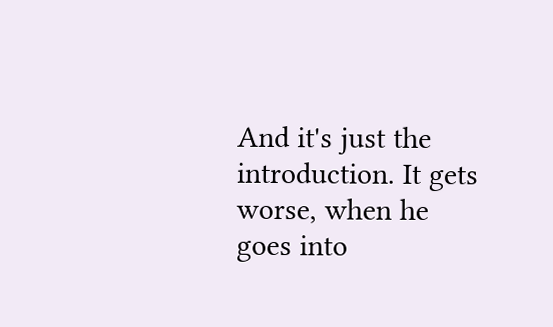And it's just the introduction. It gets worse, when he goes into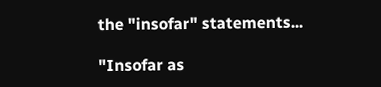the "insofar" statements...

"Insofar as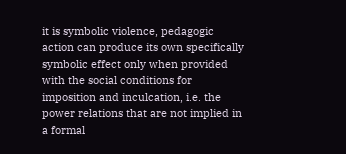it is symbolic violence, pedagogic action can produce its own specifically symbolic effect only when provided with the social conditions for imposition and inculcation, i.e. the power relations that are not implied in a formal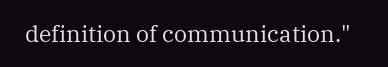definition of communication."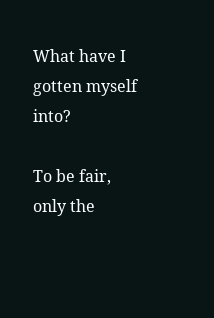What have I gotten myself into?

To be fair, only the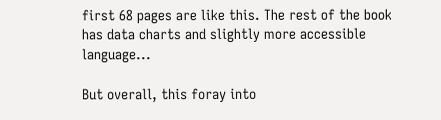first 68 pages are like this. The rest of the book has data charts and slightly more accessible language...

But overall, this foray into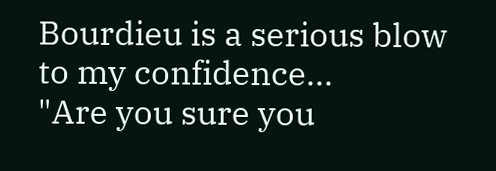Bourdieu is a serious blow to my confidence...
"Are you sure you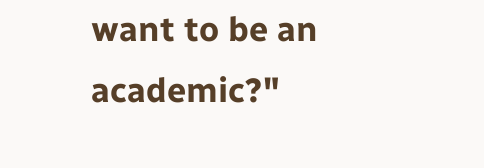want to be an academic?"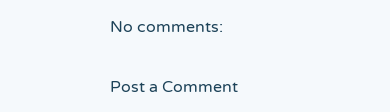No comments:

Post a Comment